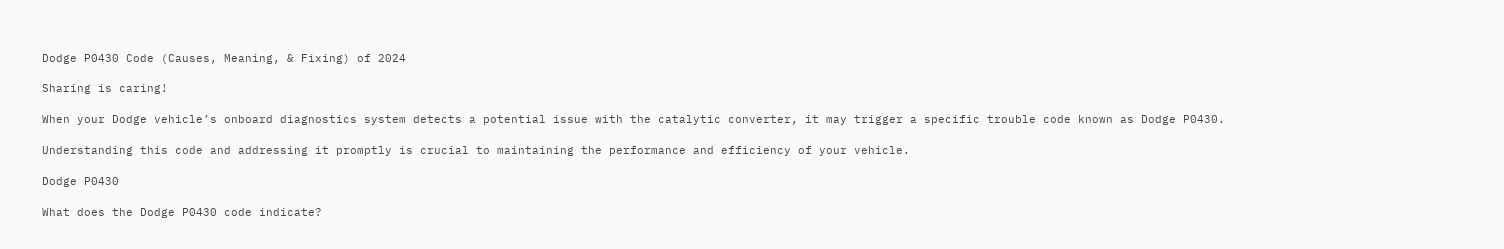Dodge P0430 Code (Causes, Meaning, & Fixing) of 2024

Sharing is caring!

When your Dodge vehicle’s onboard diagnostics system detects a potential issue with the catalytic converter, it may trigger a specific trouble code known as Dodge P0430.

Understanding this code and addressing it promptly is crucial to maintaining the performance and efficiency of your vehicle.

Dodge P0430

What does the Dodge P0430 code indicate?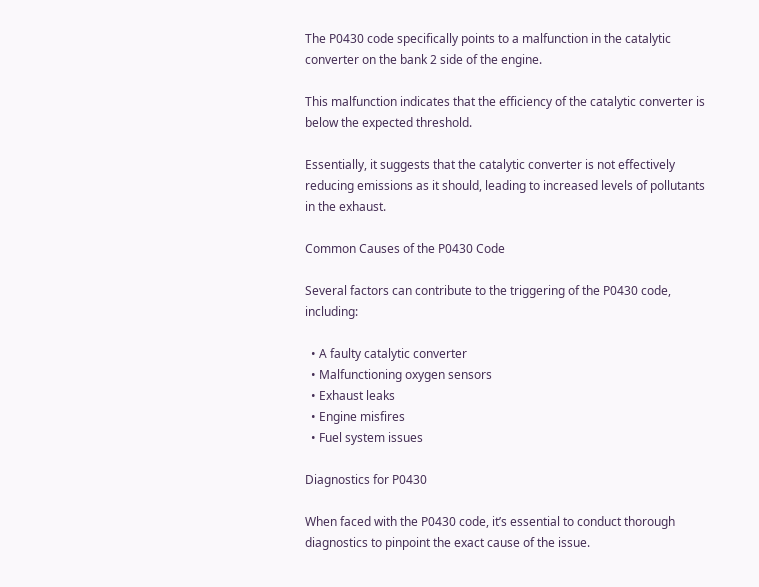The P0430 code specifically points to a malfunction in the catalytic converter on the bank 2 side of the engine.

This malfunction indicates that the efficiency of the catalytic converter is below the expected threshold.

Essentially, it suggests that the catalytic converter is not effectively reducing emissions as it should, leading to increased levels of pollutants in the exhaust.

Common Causes of the P0430 Code

Several factors can contribute to the triggering of the P0430 code, including:

  • A faulty catalytic converter
  • Malfunctioning oxygen sensors
  • Exhaust leaks
  • Engine misfires
  • Fuel system issues

Diagnostics for P0430

When faced with the P0430 code, it’s essential to conduct thorough diagnostics to pinpoint the exact cause of the issue.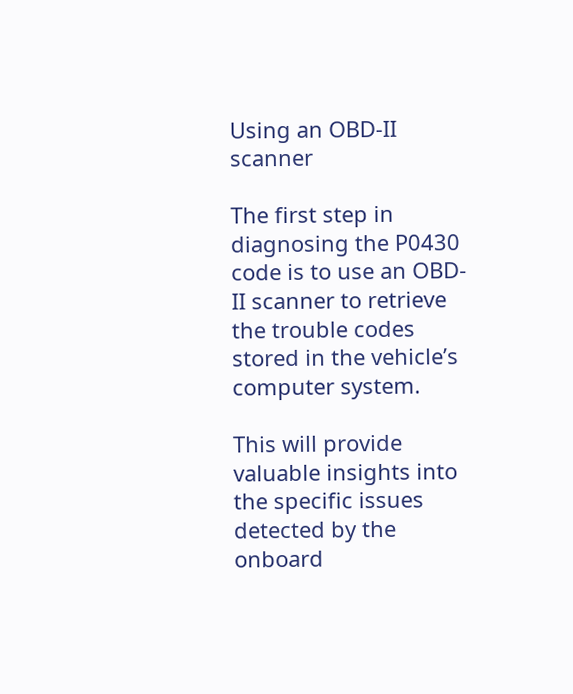Using an OBD-II scanner

The first step in diagnosing the P0430 code is to use an OBD-II scanner to retrieve the trouble codes stored in the vehicle’s computer system.

This will provide valuable insights into the specific issues detected by the onboard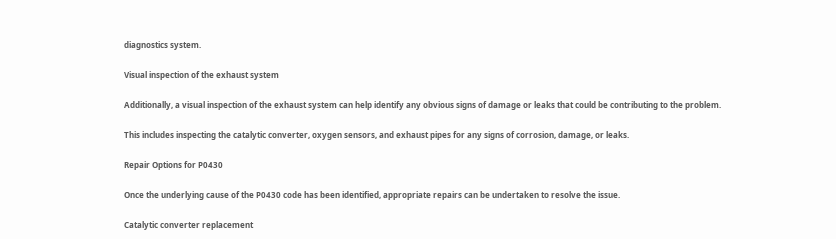diagnostics system.

Visual inspection of the exhaust system

Additionally, a visual inspection of the exhaust system can help identify any obvious signs of damage or leaks that could be contributing to the problem.

This includes inspecting the catalytic converter, oxygen sensors, and exhaust pipes for any signs of corrosion, damage, or leaks.

Repair Options for P0430

Once the underlying cause of the P0430 code has been identified, appropriate repairs can be undertaken to resolve the issue.

Catalytic converter replacement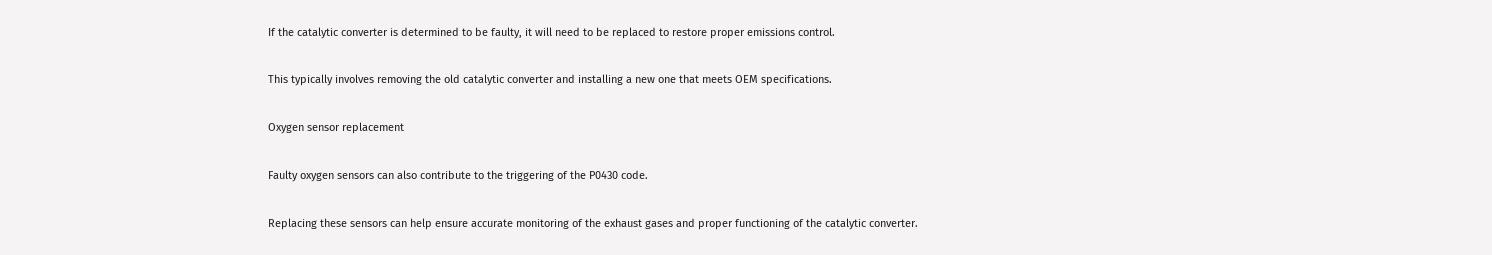If the catalytic converter is determined to be faulty, it will need to be replaced to restore proper emissions control.

This typically involves removing the old catalytic converter and installing a new one that meets OEM specifications.

Oxygen sensor replacement

Faulty oxygen sensors can also contribute to the triggering of the P0430 code.

Replacing these sensors can help ensure accurate monitoring of the exhaust gases and proper functioning of the catalytic converter.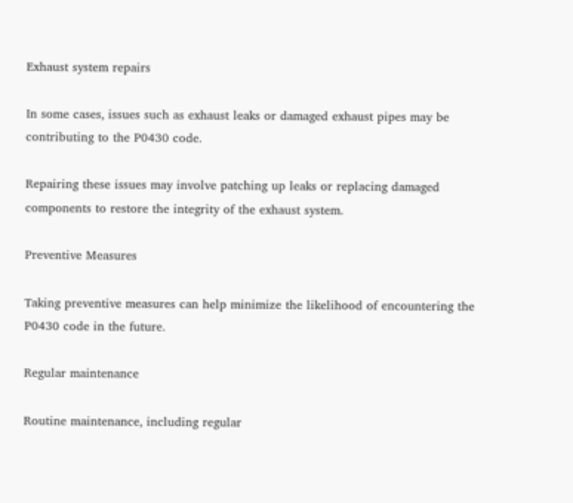Exhaust system repairs

In some cases, issues such as exhaust leaks or damaged exhaust pipes may be contributing to the P0430 code.

Repairing these issues may involve patching up leaks or replacing damaged components to restore the integrity of the exhaust system.

Preventive Measures

Taking preventive measures can help minimize the likelihood of encountering the P0430 code in the future.

Regular maintenance

Routine maintenance, including regular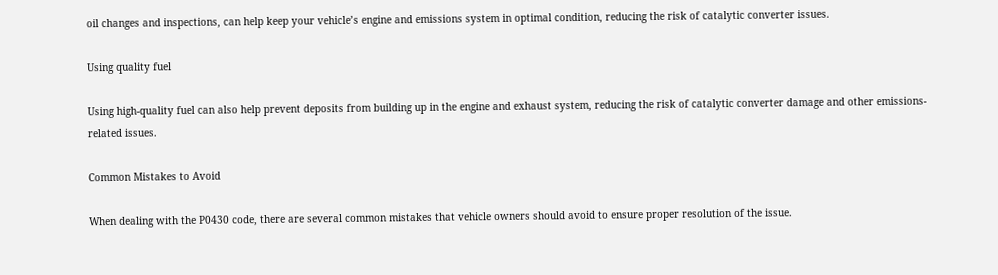oil changes and inspections, can help keep your vehicle’s engine and emissions system in optimal condition, reducing the risk of catalytic converter issues.

Using quality fuel

Using high-quality fuel can also help prevent deposits from building up in the engine and exhaust system, reducing the risk of catalytic converter damage and other emissions-related issues.

Common Mistakes to Avoid

When dealing with the P0430 code, there are several common mistakes that vehicle owners should avoid to ensure proper resolution of the issue.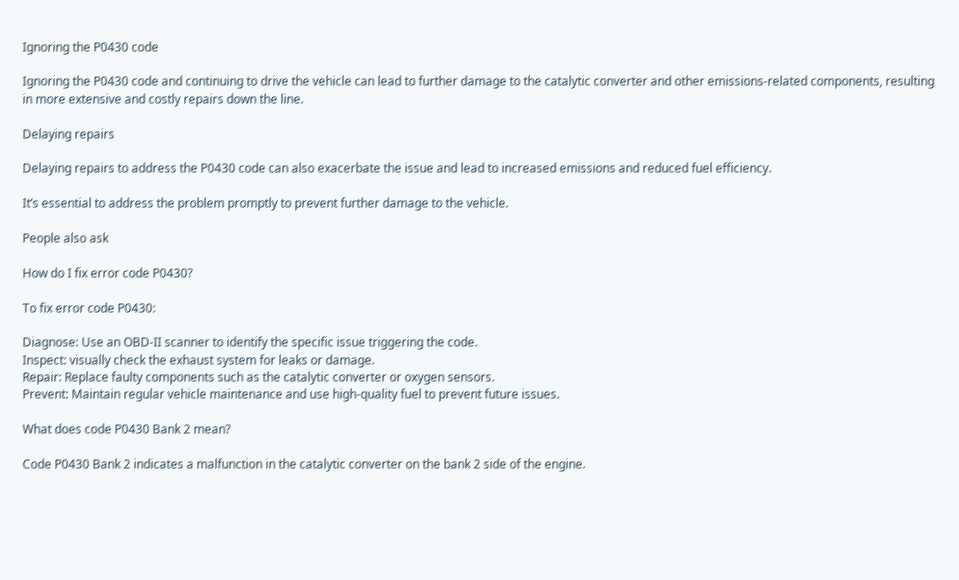Ignoring the P0430 code

Ignoring the P0430 code and continuing to drive the vehicle can lead to further damage to the catalytic converter and other emissions-related components, resulting in more extensive and costly repairs down the line.

Delaying repairs

Delaying repairs to address the P0430 code can also exacerbate the issue and lead to increased emissions and reduced fuel efficiency.

It’s essential to address the problem promptly to prevent further damage to the vehicle.

People also ask

How do I fix error code P0430?

To fix error code P0430:

Diagnose: Use an OBD-II scanner to identify the specific issue triggering the code.
Inspect: visually check the exhaust system for leaks or damage.
Repair: Replace faulty components such as the catalytic converter or oxygen sensors.
Prevent: Maintain regular vehicle maintenance and use high-quality fuel to prevent future issues.

What does code P0430 Bank 2 mean?

Code P0430 Bank 2 indicates a malfunction in the catalytic converter on the bank 2 side of the engine.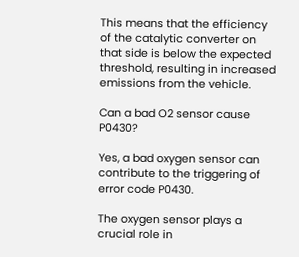This means that the efficiency of the catalytic converter on that side is below the expected threshold, resulting in increased emissions from the vehicle.

Can a bad O2 sensor cause P0430?

Yes, a bad oxygen sensor can contribute to the triggering of error code P0430.

The oxygen sensor plays a crucial role in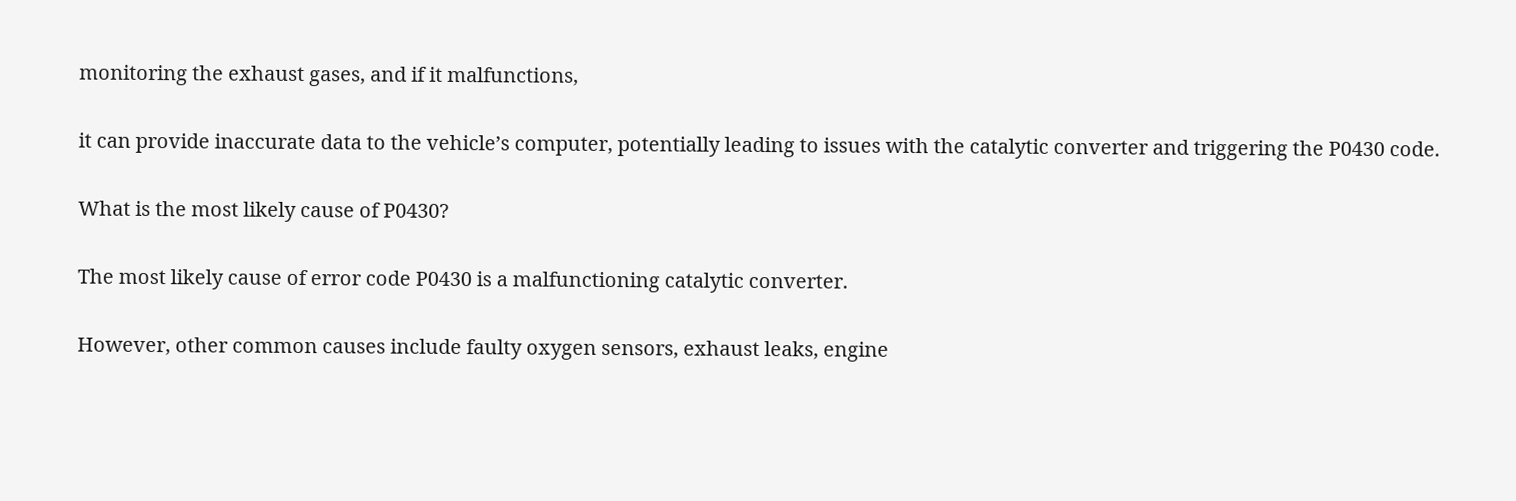monitoring the exhaust gases, and if it malfunctions,

it can provide inaccurate data to the vehicle’s computer, potentially leading to issues with the catalytic converter and triggering the P0430 code.

What is the most likely cause of P0430?

The most likely cause of error code P0430 is a malfunctioning catalytic converter.

However, other common causes include faulty oxygen sensors, exhaust leaks, engine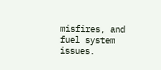misfires, and fuel system issues.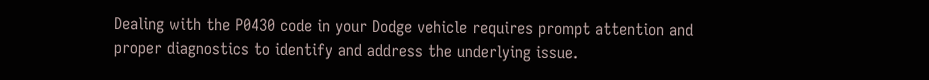Dealing with the P0430 code in your Dodge vehicle requires prompt attention and proper diagnostics to identify and address the underlying issue.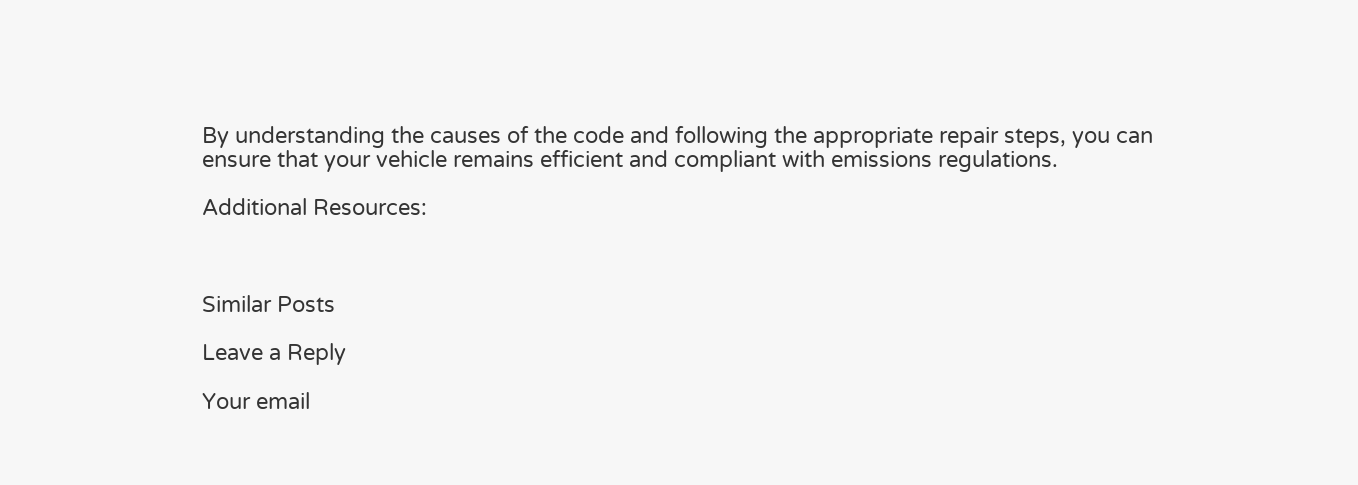By understanding the causes of the code and following the appropriate repair steps, you can ensure that your vehicle remains efficient and compliant with emissions regulations.

Additional Resources:



Similar Posts

Leave a Reply

Your email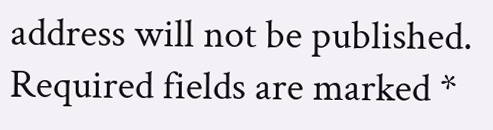address will not be published. Required fields are marked *